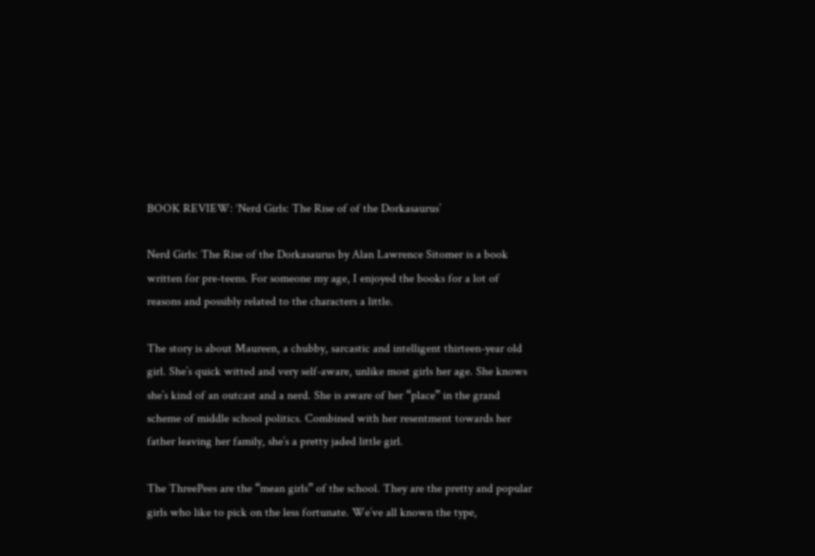BOOK REVIEW: ‘Nerd Girls: The Rise of of the Dorkasaurus’

Nerd Girls: The Rise of the Dorkasaurus by Alan Lawrence Sitomer is a book written for pre-teens. For someone my age, I enjoyed the books for a lot of reasons and possibly related to the characters a little.

The story is about Maureen, a chubby, sarcastic and intelligent thirteen-year old girl. She’s quick witted and very self-aware, unlike most girls her age. She knows she’s kind of an outcast and a nerd. She is aware of her “place” in the grand scheme of middle school politics. Combined with her resentment towards her father leaving her family, she’s a pretty jaded little girl.

The ThreePees are the “mean girls” of the school. They are the pretty and popular girls who like to pick on the less fortunate. We’ve all known the type,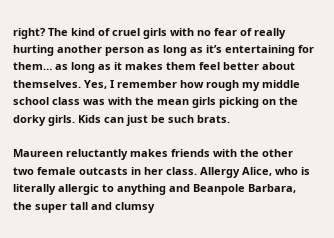right? The kind of cruel girls with no fear of really hurting another person as long as it’s entertaining for them… as long as it makes them feel better about themselves. Yes, I remember how rough my middle school class was with the mean girls picking on the dorky girls. Kids can just be such brats.

Maureen reluctantly makes friends with the other two female outcasts in her class. Allergy Alice, who is literally allergic to anything and Beanpole Barbara, the super tall and clumsy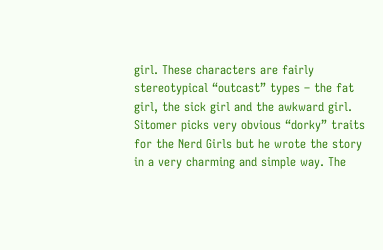girl. These characters are fairly stereotypical “outcast” types – the fat girl, the sick girl and the awkward girl. Sitomer picks very obvious “dorky” traits for the Nerd Girls but he wrote the story in a very charming and simple way. The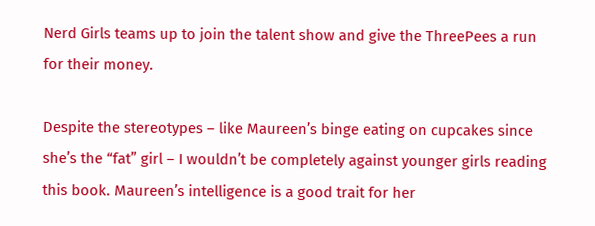Nerd Girls teams up to join the talent show and give the ThreePees a run for their money.

Despite the stereotypes – like Maureen’s binge eating on cupcakes since she’s the “fat” girl – I wouldn’t be completely against younger girls reading this book. Maureen’s intelligence is a good trait for her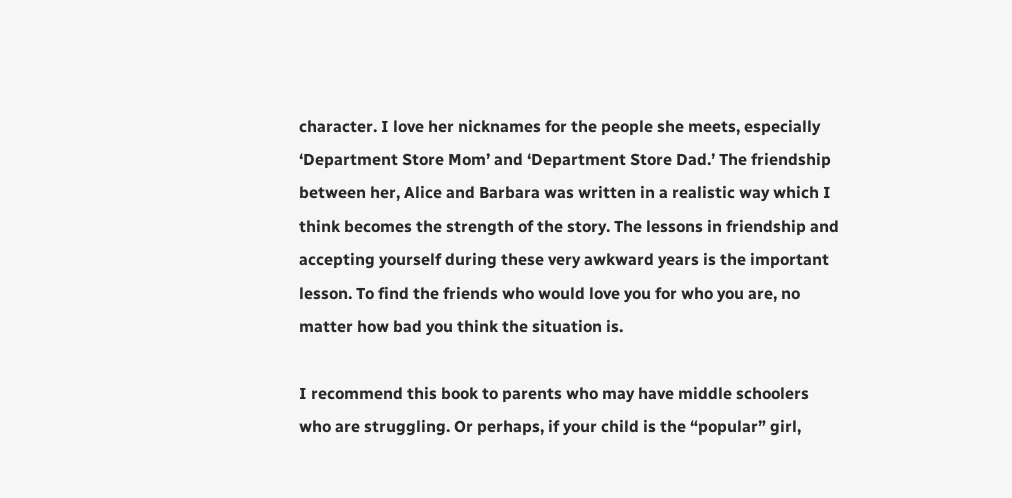character. I love her nicknames for the people she meets, especially ‘Department Store Mom’ and ‘Department Store Dad.’ The friendship between her, Alice and Barbara was written in a realistic way which I think becomes the strength of the story. The lessons in friendship and accepting yourself during these very awkward years is the important lesson. To find the friends who would love you for who you are, no matter how bad you think the situation is.

I recommend this book to parents who may have middle schoolers who are struggling. Or perhaps, if your child is the “popular” girl,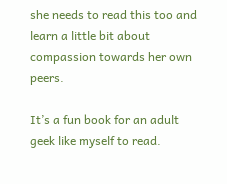she needs to read this too and learn a little bit about compassion towards her own peers.

It’s a fun book for an adult geek like myself to read.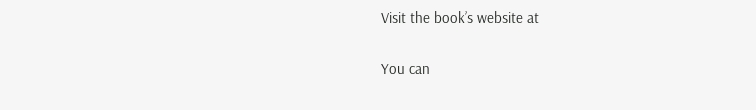Visit the book’s website at

You can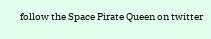follow the Space Pirate Queen on twitter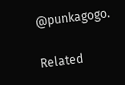@punkagogo.

Related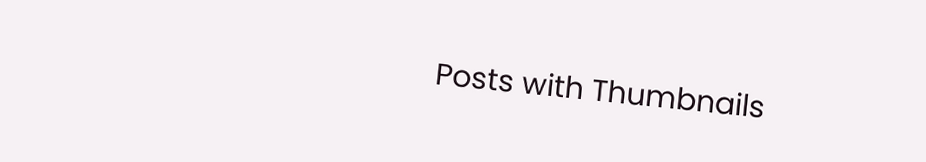Posts with Thumbnails